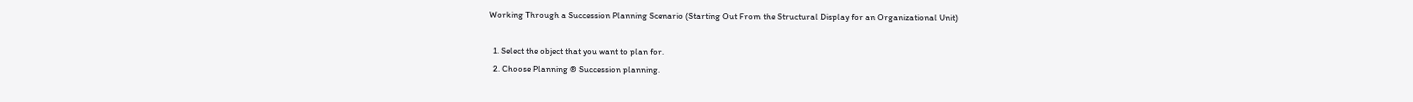Working Through a Succession Planning Scenario (Starting Out From the Structural Display for an Organizational Unit)

  1. Select the object that you want to plan for.
  2. Choose Planning ® Succession planning.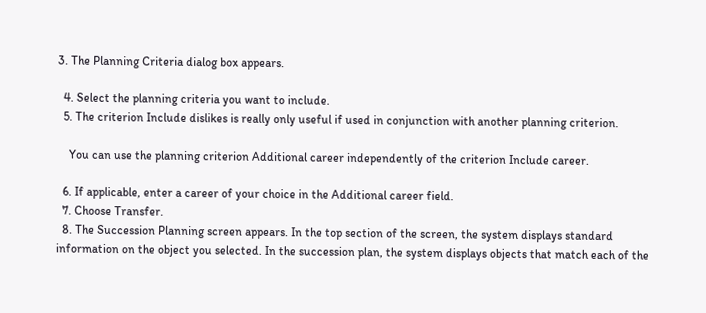3. The Planning Criteria dialog box appears.

  4. Select the planning criteria you want to include.
  5. The criterion Include dislikes is really only useful if used in conjunction with another planning criterion.

    You can use the planning criterion Additional career independently of the criterion Include career.

  6. If applicable, enter a career of your choice in the Additional career field.
  7. Choose Transfer.
  8. The Succession Planning screen appears. In the top section of the screen, the system displays standard information on the object you selected. In the succession plan, the system displays objects that match each of the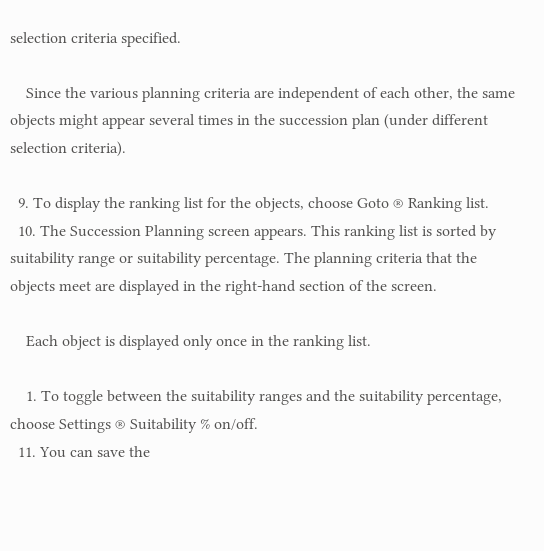selection criteria specified.

    Since the various planning criteria are independent of each other, the same objects might appear several times in the succession plan (under different selection criteria).

  9. To display the ranking list for the objects, choose Goto ® Ranking list.
  10. The Succession Planning screen appears. This ranking list is sorted by suitability range or suitability percentage. The planning criteria that the objects meet are displayed in the right-hand section of the screen.

    Each object is displayed only once in the ranking list.

    1. To toggle between the suitability ranges and the suitability percentage, choose Settings ® Suitability % on/off.
  11. You can save the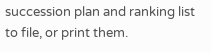succession plan and ranking list to file, or print them.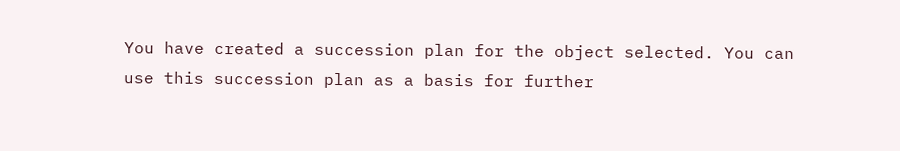You have created a succession plan for the object selected. You can use this succession plan as a basis for further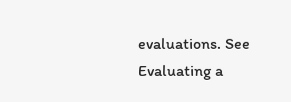evaluations. See Evaluating a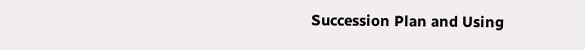Succession Plan and Using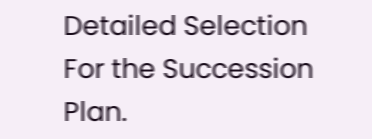Detailed Selection For the Succession Plan.